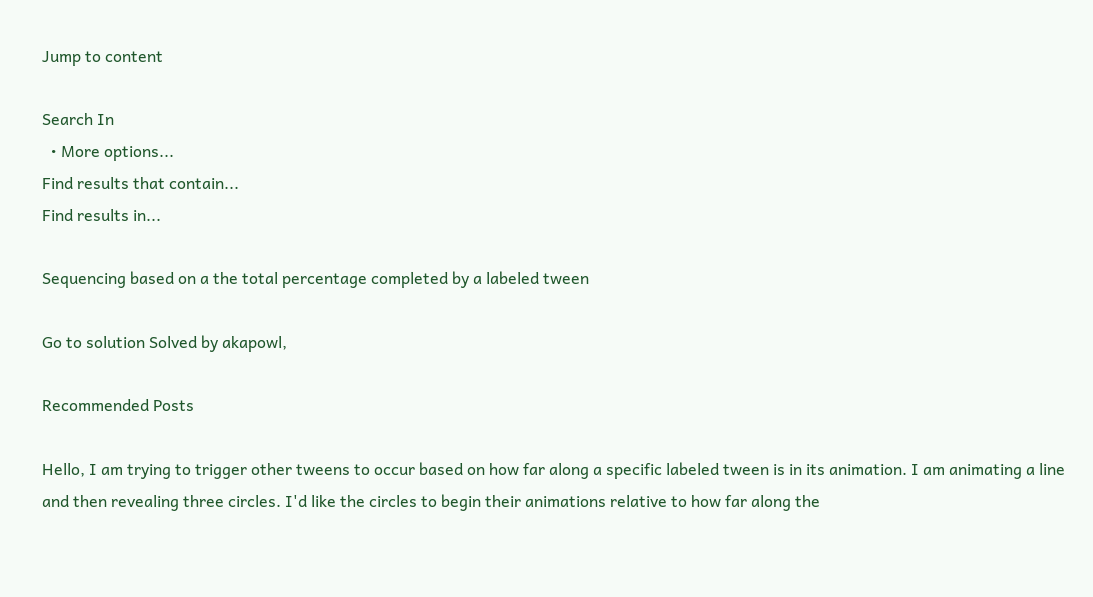Jump to content

Search In
  • More options...
Find results that contain...
Find results in...

Sequencing based on a the total percentage completed by a labeled tween

Go to solution Solved by akapowl,

Recommended Posts

Hello, I am trying to trigger other tweens to occur based on how far along a specific labeled tween is in its animation. I am animating a line and then revealing three circles. I'd like the circles to begin their animations relative to how far along the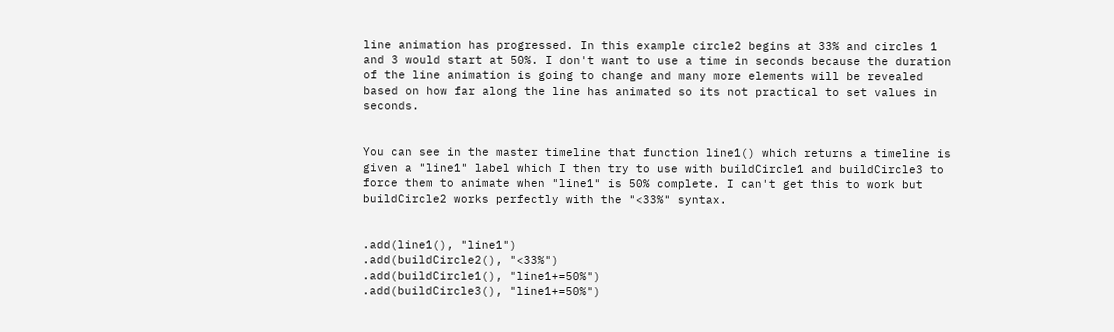line animation has progressed. In this example circle2 begins at 33% and circles 1 and 3 would start at 50%. I don't want to use a time in seconds because the duration of the line animation is going to change and many more elements will be revealed based on how far along the line has animated so its not practical to set values in seconds.


You can see in the master timeline that function line1() which returns a timeline is given a "line1" label which I then try to use with buildCircle1 and buildCircle3 to force them to animate when "line1" is 50% complete. I can't get this to work but buildCircle2 works perfectly with the "<33%" syntax.


.add(line1(), "line1")
.add(buildCircle2(), "<33%")
.add(buildCircle1(), "line1+=50%")
.add(buildCircle3(), "line1+=50%")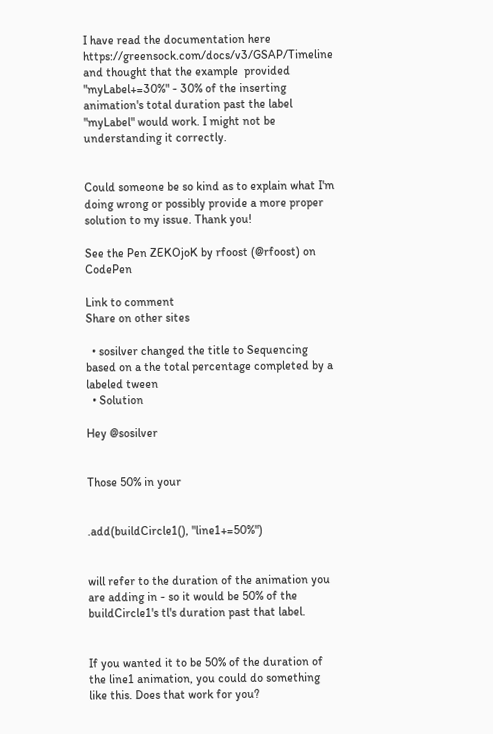I have read the documentation here https://greensock.com/docs/v3/GSAP/Timeline and thought that the example  provided "myLabel+=30%" - 30% of the inserting animation's total duration past the label "myLabel" would work. I might not be understanding it correctly.


Could someone be so kind as to explain what I'm doing wrong or possibly provide a more proper solution to my issue. Thank you!

See the Pen ZEKOjoK by rfoost (@rfoost) on CodePen

Link to comment
Share on other sites

  • sosilver changed the title to Sequencing based on a the total percentage completed by a labeled tween
  • Solution

Hey @sosilver


Those 50% in your


.add(buildCircle1(), "line1+=50%")


will refer to the duration of the animation you are adding in - so it would be 50% of the buildCircle1's tl's duration past that label.


If you wanted it to be 50% of the duration of the line1 animation, you could do something like this. Does that work for you?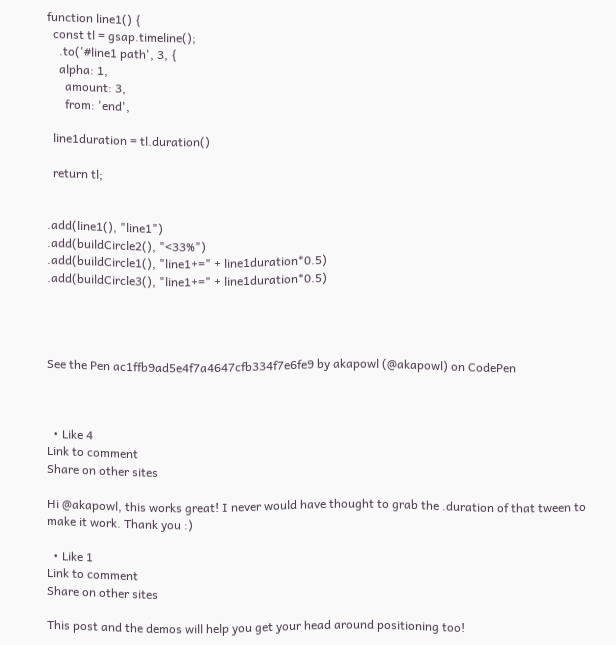function line1() {
  const tl = gsap.timeline();
    .to('#line1 path', 3, {
    alpha: 1,
      amount: 3,
      from: 'end',

  line1duration = tl.duration()

  return tl;


.add(line1(), "line1")
.add(buildCircle2(), "<33%")
.add(buildCircle1(), "line1+=" + line1duration*0.5)
.add(buildCircle3(), "line1+=" + line1duration*0.5)




See the Pen ac1ffb9ad5e4f7a4647cfb334f7e6fe9 by akapowl (@akapowl) on CodePen



  • Like 4
Link to comment
Share on other sites

Hi @akapowl, this works great! I never would have thought to grab the .duration of that tween to make it work. Thank you :)

  • Like 1
Link to comment
Share on other sites

This post and the demos will help you get your head around positioning too!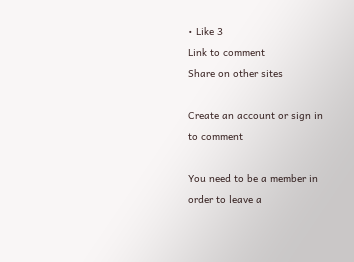• Like 3
Link to comment
Share on other sites

Create an account or sign in to comment

You need to be a member in order to leave a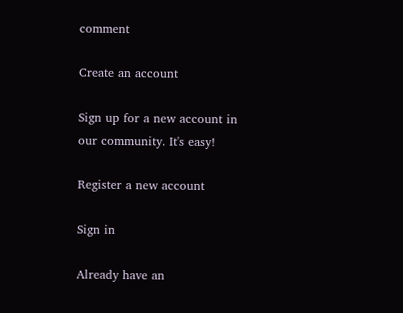comment

Create an account

Sign up for a new account in our community. It's easy!

Register a new account

Sign in

Already have an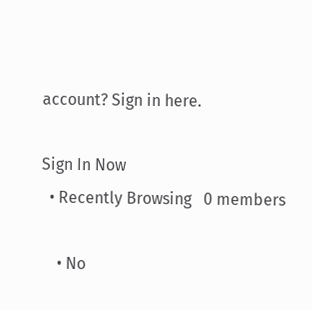account? Sign in here.

Sign In Now
  • Recently Browsing   0 members

    • No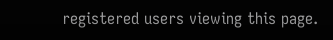registered users viewing this page.